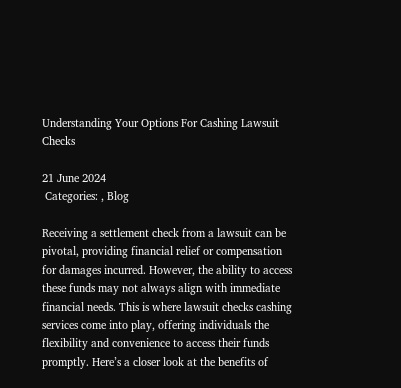Understanding Your Options For Cashing Lawsuit Checks

21 June 2024
 Categories: , Blog

Receiving a settlement check from a lawsuit can be pivotal, providing financial relief or compensation for damages incurred. However, the ability to access these funds may not always align with immediate financial needs. This is where lawsuit checks cashing services come into play, offering individuals the flexibility and convenience to access their funds promptly. Here’s a closer look at the benefits of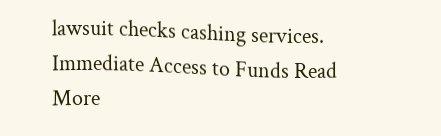lawsuit checks cashing services. Immediate Access to Funds Read More